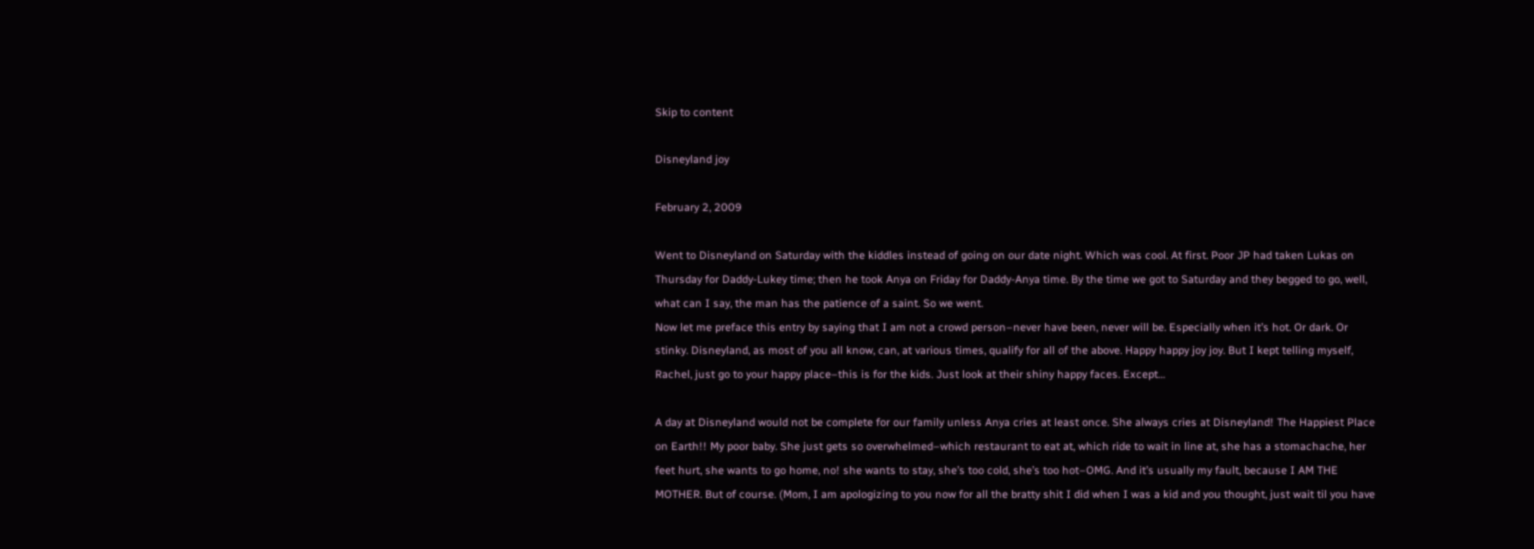Skip to content

Disneyland joy

February 2, 2009

Went to Disneyland on Saturday with the kiddles instead of going on our date night. Which was cool. At first. Poor JP had taken Lukas on Thursday for Daddy-Lukey time; then he took Anya on Friday for Daddy-Anya time. By the time we got to Saturday and they begged to go, well, what can I say, the man has the patience of a saint. So we went.
Now let me preface this entry by saying that I am not a crowd person–never have been, never will be. Especially when it’s hot. Or dark. Or stinky. Disneyland, as most of you all know, can, at various times, qualify for all of the above. Happy happy joy joy. But I kept telling myself, Rachel, just go to your happy place–this is for the kids. Just look at their shiny happy faces. Except…

A day at Disneyland would not be complete for our family unless Anya cries at least once. She always cries at Disneyland! The Happiest Place on Earth!! My poor baby. She just gets so overwhelmed–which restaurant to eat at, which ride to wait in line at, she has a stomachache, her feet hurt, she wants to go home, no! she wants to stay, she’s too cold, she’s too hot–OMG. And it’s usually my fault, because I AM THE MOTHER. But of course. (Mom, I am apologizing to you now for all the bratty shit I did when I was a kid and you thought, just wait til you have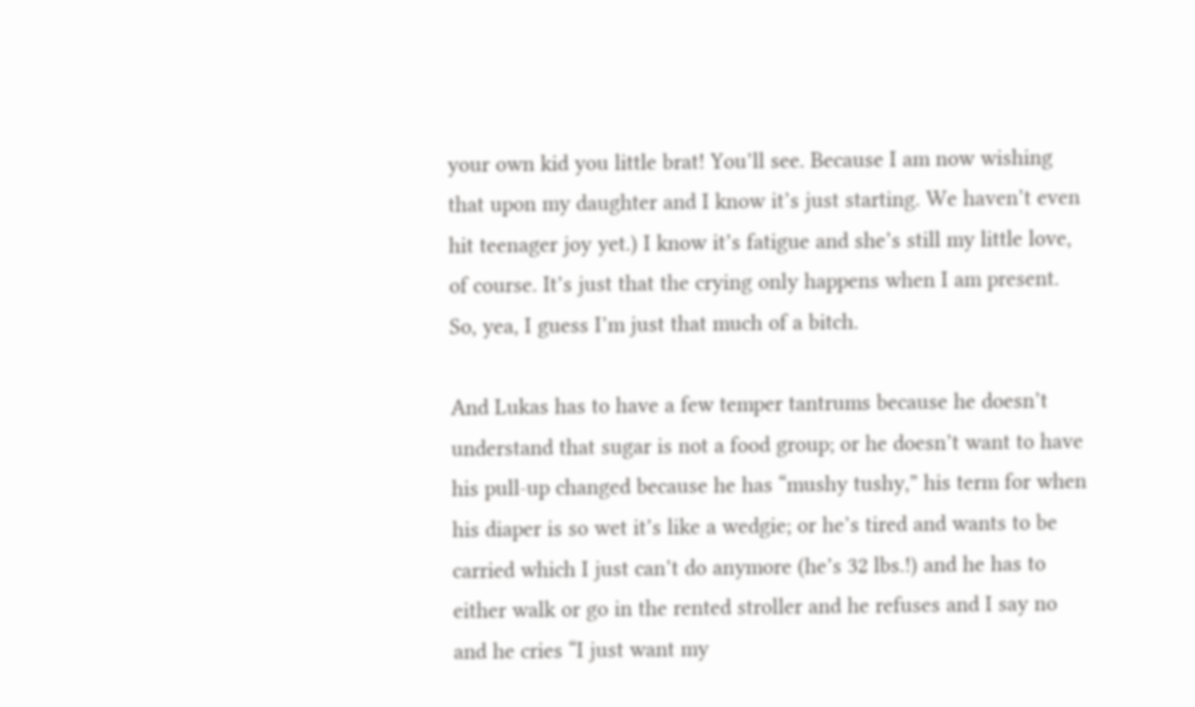your own kid you little brat! You’ll see. Because I am now wishing that upon my daughter and I know it’s just starting. We haven’t even hit teenager joy yet.) I know it’s fatigue and she’s still my little love, of course. It’s just that the crying only happens when I am present. So, yea, I guess I’m just that much of a bitch.

And Lukas has to have a few temper tantrums because he doesn’t understand that sugar is not a food group; or he doesn’t want to have his pull-up changed because he has “mushy tushy,” his term for when his diaper is so wet it’s like a wedgie; or he’s tired and wants to be carried which I just can’t do anymore (he’s 32 lbs.!) and he has to either walk or go in the rented stroller and he refuses and I say no and he cries “I just want my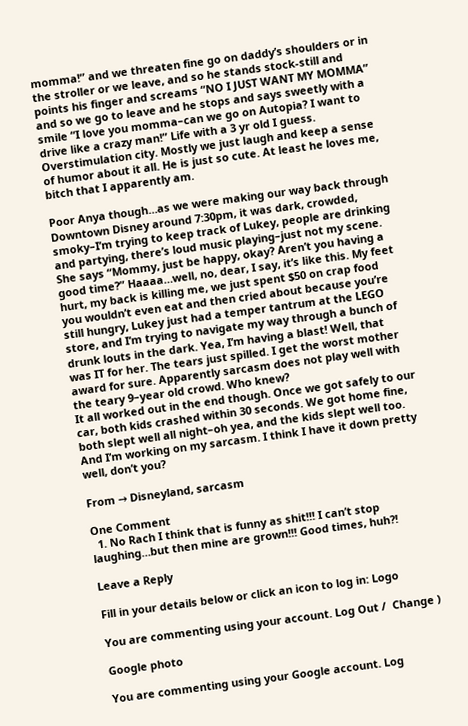momma!” and we threaten fine go on daddy’s shoulders or in the stroller or we leave, and so he stands stock-still and points his finger and screams “NO I JUST WANT MY MOMMA” and so we go to leave and he stops and says sweetly with a smile “I love you momma–can we go on Autopia? I want to drive like a crazy man!” Life with a 3 yr old I guess. Overstimulation city. Mostly we just laugh and keep a sense of humor about it all. He is just so cute. At least he loves me, bitch that I apparently am.

Poor Anya though…as we were making our way back through Downtown Disney around 7:30pm, it was dark, crowded, smoky–I’m trying to keep track of Lukey, people are drinking and partying, there’s loud music playing–just not my scene. She says “Mommy, just be happy, okay? Aren’t you having a good time?” Haaaa…well, no, dear, I say, it’s like this. My feet hurt, my back is killing me, we just spent $50 on crap food you wouldn’t even eat and then cried about because you’re still hungry, Lukey just had a temper tantrum at the LEGO store, and I’m trying to navigate my way through a bunch of drunk louts in the dark. Yea, I’m having a blast! Well, that was IT for her. The tears just spilled. I get the worst mother award for sure. Apparently sarcasm does not play well with the teary 9–year old crowd. Who knew?
It all worked out in the end though. Once we got safely to our car, both kids crashed within 30 seconds. We got home fine, both slept well all night–oh yea, and the kids slept well too.
And I’m working on my sarcasm. I think I have it down pretty well, don’t you?

From → Disneyland, sarcasm

One Comment
  1. No Rach I think that is funny as shit!!! I can’t stop laughing…but then mine are grown!!! Good times, huh?!

Leave a Reply

Fill in your details below or click an icon to log in: Logo

You are commenting using your account. Log Out /  Change )

Google photo

You are commenting using your Google account. Log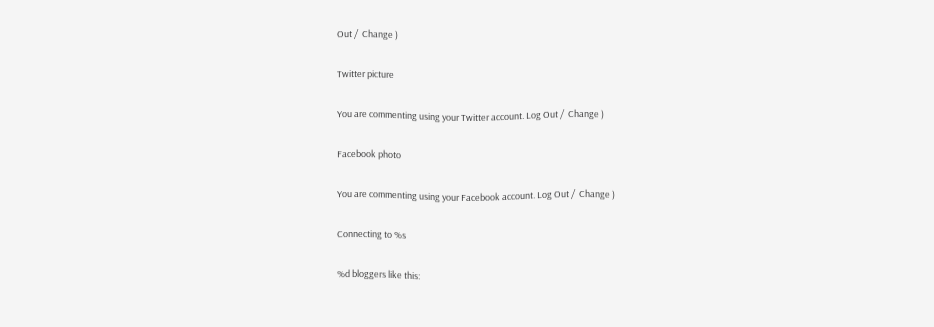Out /  Change )

Twitter picture

You are commenting using your Twitter account. Log Out /  Change )

Facebook photo

You are commenting using your Facebook account. Log Out /  Change )

Connecting to %s

%d bloggers like this: